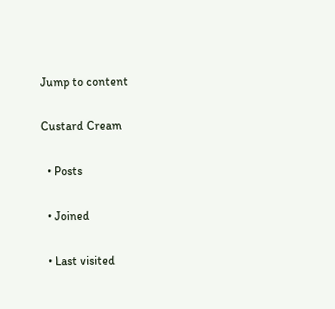Jump to content

Custard Cream

  • Posts

  • Joined

  • Last visited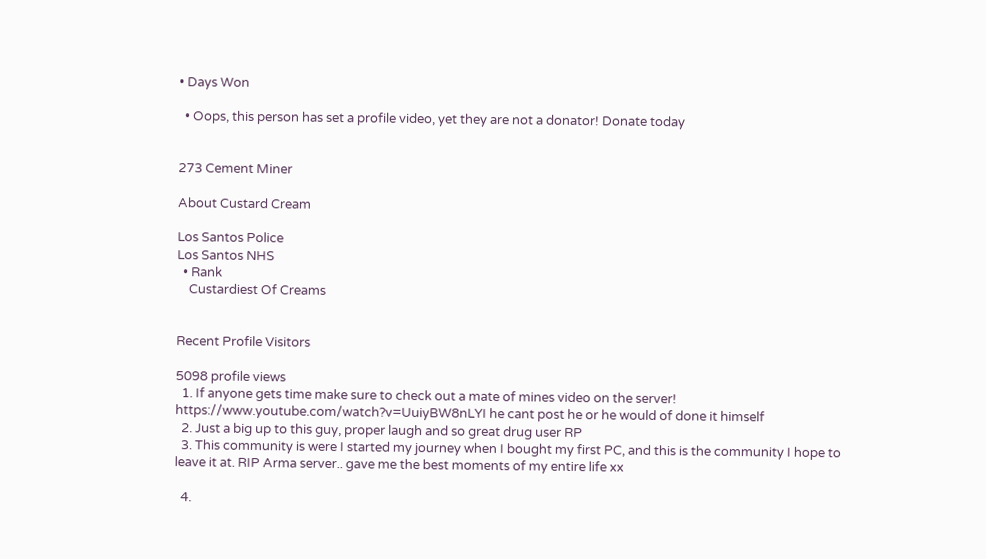• Days Won

  • Oops, this person has set a profile video, yet they are not a donator! Donate today


273 Cement Miner

About Custard Cream

Los Santos Police
Los Santos NHS
  • Rank
    Custardiest Of Creams


Recent Profile Visitors

5098 profile views
  1. If anyone gets time make sure to check out a mate of mines video on the server! https://www.youtube.com/watch?v=UuiyBW8nLYI he cant post he or he would of done it himself
  2. Just a big up to this guy, proper laugh and so great drug user RP
  3. This community is were I started my journey when I bought my first PC, and this is the community I hope to leave it at. RIP Arma server.. gave me the best moments of my entire life xx

  4.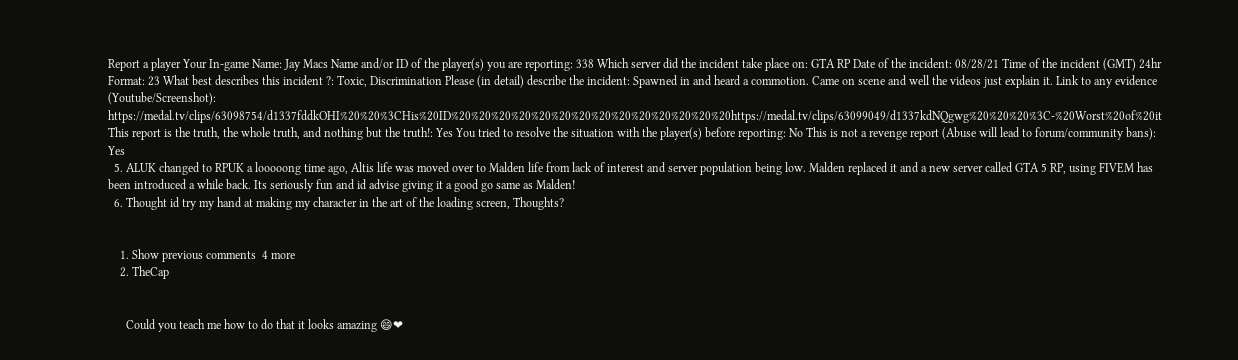Report a player Your In-game Name: Jay Macs Name and/or ID of the player(s) you are reporting: 338 Which server did the incident take place on: GTA RP Date of the incident: 08/28/21 Time of the incident (GMT) 24hr Format: 23 What best describes this incident ?: Toxic, Discrimination Please (in detail) describe the incident: Spawned in and heard a commotion. Came on scene and well the videos just explain it. Link to any evidence (Youtube/Screenshot): https://medal.tv/clips/63098754/d1337fddkOHI%20%20%3CHis%20ID%20%20%20%20%20%20%20%20%20%20%20%20%20%20https://medal.tv/clips/63099049/d1337kdNQgwg%20%20%20%3C-%20Worst%20of%20it This report is the truth, the whole truth, and nothing but the truth!: Yes You tried to resolve the situation with the player(s) before reporting: No This is not a revenge report (Abuse will lead to forum/community bans): Yes
  5. ALUK changed to RPUK a looooong time ago, Altis life was moved over to Malden life from lack of interest and server population being low. Malden replaced it and a new server called GTA 5 RP, using FIVEM has been introduced a while back. Its seriously fun and id advise giving it a good go same as Malden!
  6. Thought id try my hand at making my character in the art of the loading screen, Thoughts?


    1. Show previous comments  4 more
    2. TheCap


      Could you teach me how to do that it looks amazing 😄❤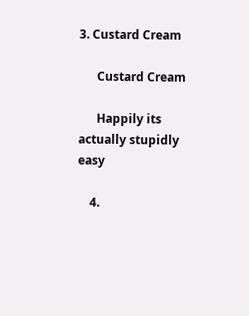3. Custard Cream

      Custard Cream

      Happily its actually stupidly easy

    4.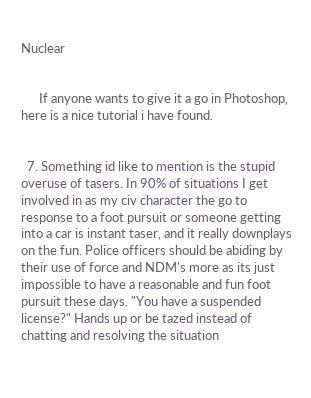Nuclear


      If anyone wants to give it a go in Photoshop, here is a nice tutorial i have found.


  7. Something id like to mention is the stupid overuse of tasers. In 90% of situations I get involved in as my civ character the go to response to a foot pursuit or someone getting into a car is instant taser, and it really downplays on the fun. Police officers should be abiding by their use of force and NDM's more as its just impossible to have a reasonable and fun foot pursuit these days. "You have a suspended license?" Hands up or be tazed instead of chatting and resolving the situation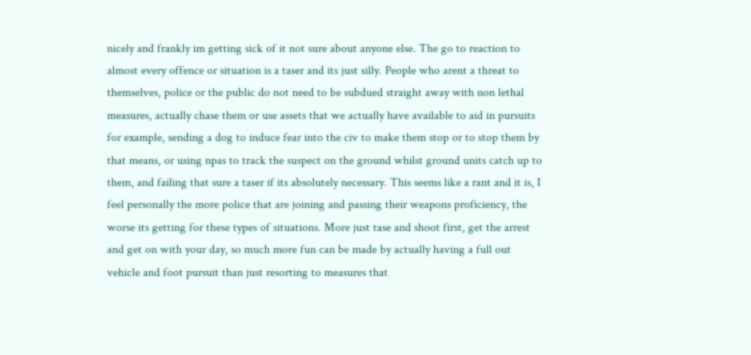nicely and frankly im getting sick of it not sure about anyone else. The go to reaction to almost every offence or situation is a taser and its just silly. People who arent a threat to themselves, police or the public do not need to be subdued straight away with non lethal measures, actually chase them or use assets that we actually have available to aid in pursuits for example, sending a dog to induce fear into the civ to make them stop or to stop them by that means, or using npas to track the suspect on the ground whilst ground units catch up to them, and failing that sure a taser if its absolutely necessary. This seems like a rant and it is, I feel personally the more police that are joining and passing their weapons proficiency, the worse its getting for these types of situations. More just tase and shoot first, get the arrest and get on with your day, so much more fun can be made by actually having a full out vehicle and foot pursuit than just resorting to measures that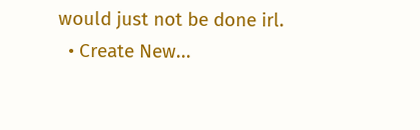would just not be done irl.
  • Create New...